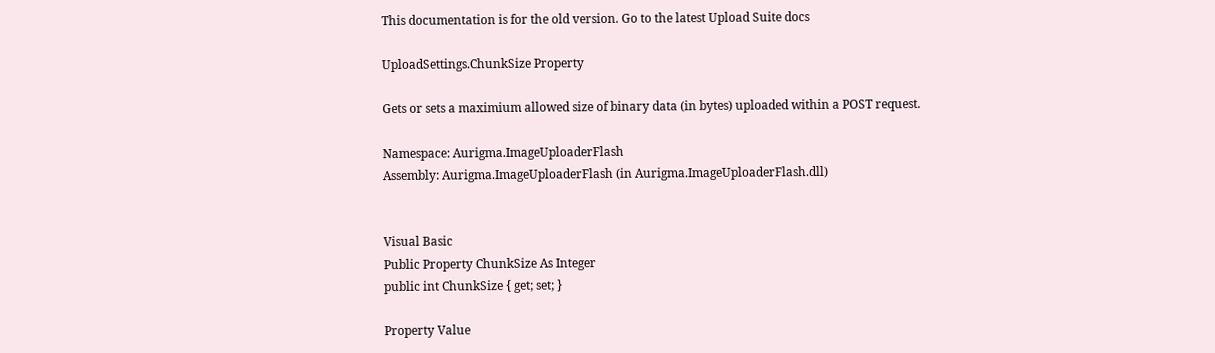This documentation is for the old version. Go to the latest Upload Suite docs

UploadSettings.ChunkSize Property

Gets or sets a maximium allowed size of binary data (in bytes) uploaded within a POST request.

Namespace: Aurigma.ImageUploaderFlash
Assembly: Aurigma.ImageUploaderFlash (in Aurigma.ImageUploaderFlash.dll)


Visual Basic
Public Property ChunkSize As Integer
public int ChunkSize { get; set; }

Property Value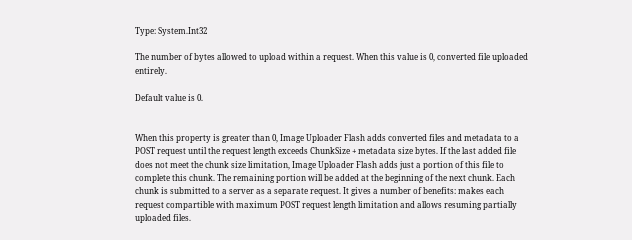Type: System.Int32

The number of bytes allowed to upload within a request. When this value is 0, converted file uploaded entirely.

Default value is 0.


When this property is greater than 0, Image Uploader Flash adds converted files and metadata to a POST request until the request length exceeds ChunkSize + metadata size bytes. If the last added file does not meet the chunk size limitation, Image Uploader Flash adds just a portion of this file to complete this chunk. The remaining portion will be added at the beginning of the next chunk. Each chunk is submitted to a server as a separate request. It gives a number of benefits: makes each request compartible with maximum POST request length limitation and allows resuming partially uploaded files.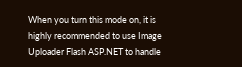When you turn this mode on, it is highly recommended to use Image Uploader Flash ASP.NET to handle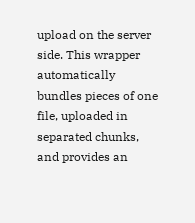upload on the server side. This wrapper automatically bundles pieces of one file, uploaded in separated chunks, and provides an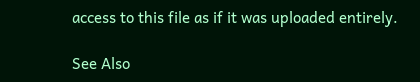access to this file as if it was uploaded entirely.

See Also